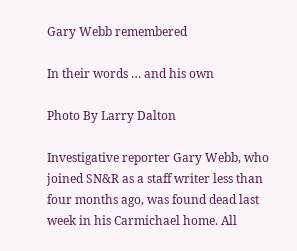Gary Webb remembered

In their words … and his own

Photo By Larry Dalton

Investigative reporter Gary Webb, who joined SN&R as a staff writer less than four months ago, was found dead last week in his Carmichael home. All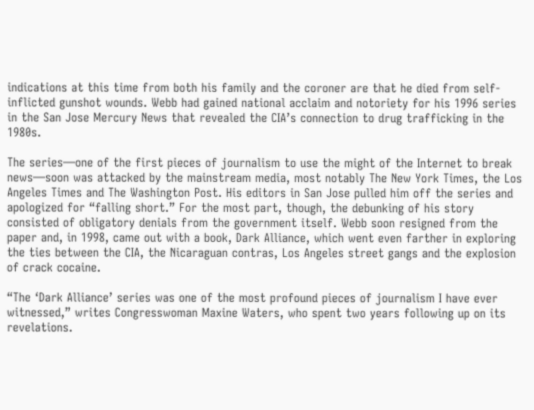indications at this time from both his family and the coroner are that he died from self-inflicted gunshot wounds. Webb had gained national acclaim and notoriety for his 1996 series in the San Jose Mercury News that revealed the CIA’s connection to drug trafficking in the 1980s.

The series—one of the first pieces of journalism to use the might of the Internet to break news—soon was attacked by the mainstream media, most notably The New York Times, the Los Angeles Times and The Washington Post. His editors in San Jose pulled him off the series and apologized for “falling short.” For the most part, though, the debunking of his story consisted of obligatory denials from the government itself. Webb soon resigned from the paper and, in 1998, came out with a book, Dark Alliance, which went even farther in exploring the ties between the CIA, the Nicaraguan contras, Los Angeles street gangs and the explosion of crack cocaine.

“The ‘Dark Alliance’ series was one of the most profound pieces of journalism I have ever witnessed,” writes Congresswoman Maxine Waters, who spent two years following up on its revelations.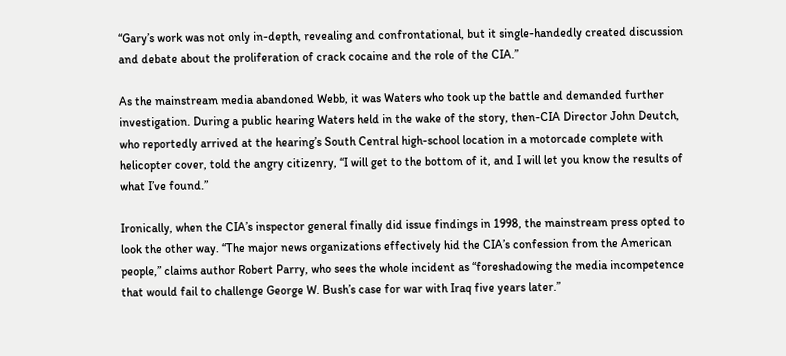“Gary’s work was not only in-depth, revealing and confrontational, but it single-handedly created discussion and debate about the proliferation of crack cocaine and the role of the CIA.”

As the mainstream media abandoned Webb, it was Waters who took up the battle and demanded further investigation. During a public hearing Waters held in the wake of the story, then-CIA Director John Deutch, who reportedly arrived at the hearing’s South Central high-school location in a motorcade complete with helicopter cover, told the angry citizenry, “I will get to the bottom of it, and I will let you know the results of what I’ve found.”

Ironically, when the CIA’s inspector general finally did issue findings in 1998, the mainstream press opted to look the other way. “The major news organizations effectively hid the CIA’s confession from the American people,” claims author Robert Parry, who sees the whole incident as “foreshadowing the media incompetence that would fail to challenge George W. Bush’s case for war with Iraq five years later.”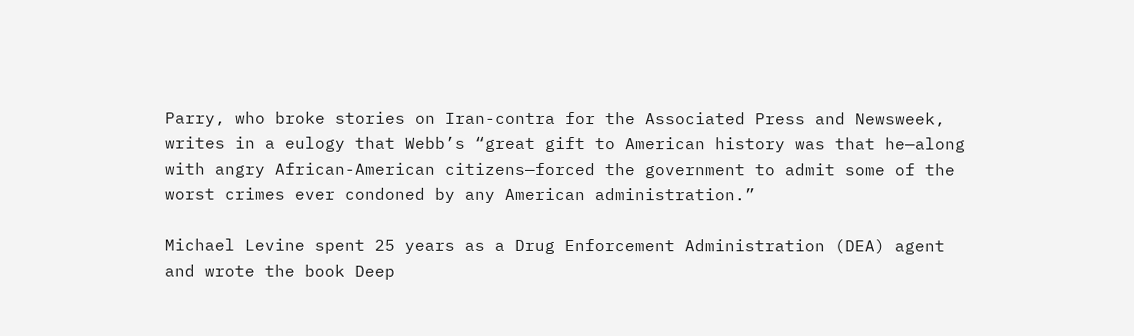Parry, who broke stories on Iran-contra for the Associated Press and Newsweek, writes in a eulogy that Webb’s “great gift to American history was that he—along with angry African-American citizens—forced the government to admit some of the worst crimes ever condoned by any American administration.”

Michael Levine spent 25 years as a Drug Enforcement Administration (DEA) agent and wrote the book Deep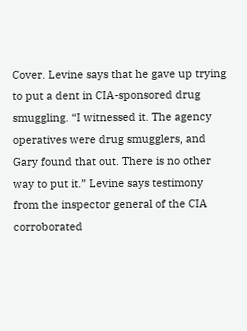Cover. Levine says that he gave up trying to put a dent in CIA-sponsored drug smuggling. “I witnessed it. The agency operatives were drug smugglers, and Gary found that out. There is no other way to put it.” Levine says testimony from the inspector general of the CIA corroborated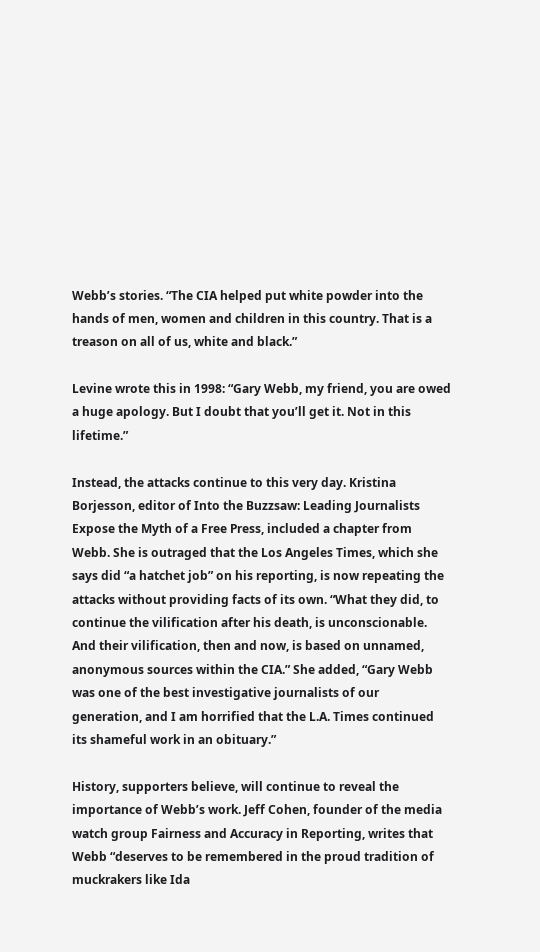Webb’s stories. “The CIA helped put white powder into the hands of men, women and children in this country. That is a treason on all of us, white and black.”

Levine wrote this in 1998: “Gary Webb, my friend, you are owed a huge apology. But I doubt that you’ll get it. Not in this lifetime.”

Instead, the attacks continue to this very day. Kristina Borjesson, editor of Into the Buzzsaw: Leading Journalists Expose the Myth of a Free Press, included a chapter from Webb. She is outraged that the Los Angeles Times, which she says did “a hatchet job” on his reporting, is now repeating the attacks without providing facts of its own. “What they did, to continue the vilification after his death, is unconscionable. And their vilification, then and now, is based on unnamed, anonymous sources within the CIA.” She added, “Gary Webb was one of the best investigative journalists of our generation, and I am horrified that the L.A. Times continued its shameful work in an obituary.”

History, supporters believe, will continue to reveal the importance of Webb’s work. Jeff Cohen, founder of the media watch group Fairness and Accuracy in Reporting, writes that Webb “deserves to be remembered in the proud tradition of muckrakers like Ida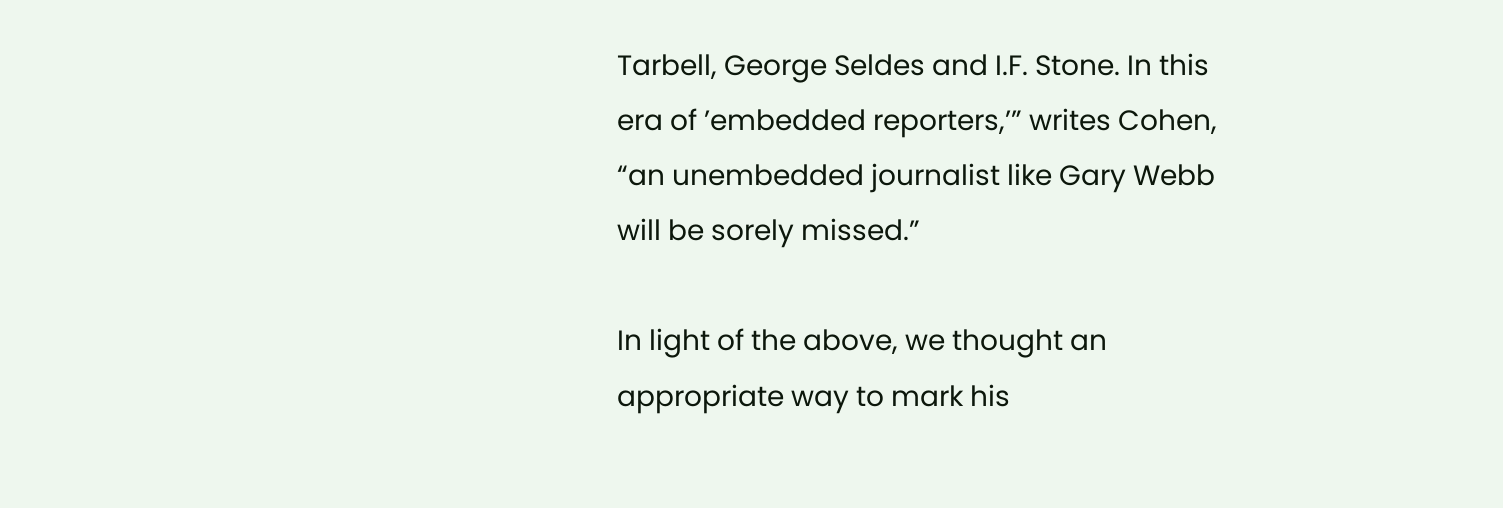Tarbell, George Seldes and I.F. Stone. In this era of ’embedded reporters,’” writes Cohen, “an unembedded journalist like Gary Webb will be sorely missed.”

In light of the above, we thought an appropriate way to mark his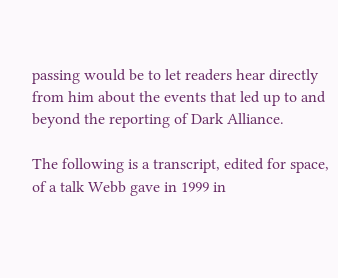passing would be to let readers hear directly from him about the events that led up to and beyond the reporting of Dark Alliance.

The following is a transcript, edited for space, of a talk Webb gave in 1999 in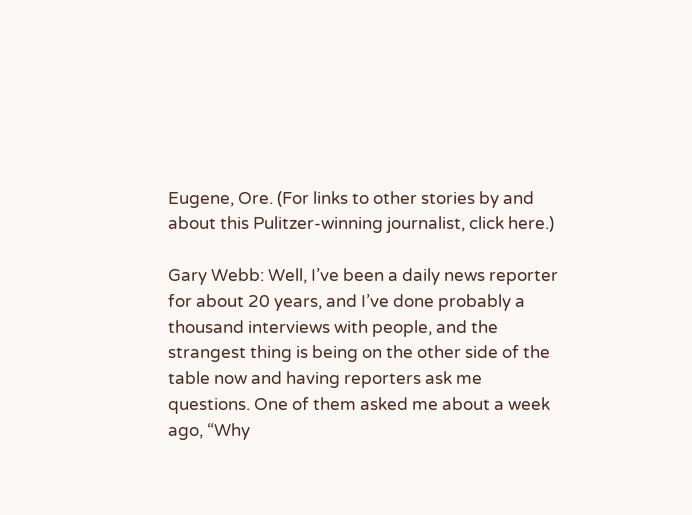Eugene, Ore. (For links to other stories by and about this Pulitzer-winning journalist, click here.)

Gary Webb: Well, I’ve been a daily news reporter for about 20 years, and I’ve done probably a thousand interviews with people, and the strangest thing is being on the other side of the table now and having reporters ask me questions. One of them asked me about a week ago, “Why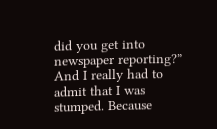did you get into newspaper reporting?” And I really had to admit that I was stumped. Because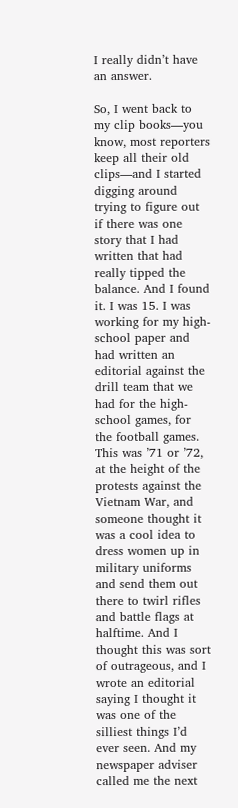I really didn’t have an answer.

So, I went back to my clip books—you know, most reporters keep all their old clips—and I started digging around trying to figure out if there was one story that I had written that had really tipped the balance. And I found it. I was 15. I was working for my high-school paper and had written an editorial against the drill team that we had for the high-school games, for the football games. This was ’71 or ’72, at the height of the protests against the Vietnam War, and someone thought it was a cool idea to dress women up in military uniforms and send them out there to twirl rifles and battle flags at halftime. And I thought this was sort of outrageous, and I wrote an editorial saying I thought it was one of the silliest things I’d ever seen. And my newspaper adviser called me the next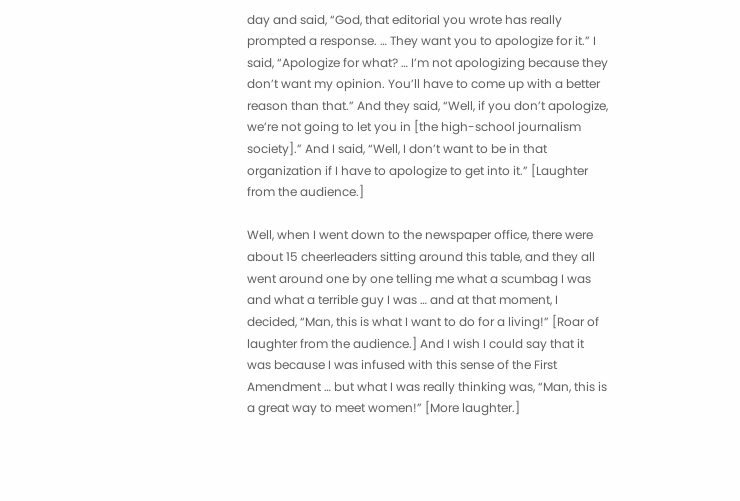day and said, “God, that editorial you wrote has really prompted a response. … They want you to apologize for it.” I said, “Apologize for what? … I’m not apologizing because they don’t want my opinion. You’ll have to come up with a better reason than that.” And they said, “Well, if you don’t apologize, we’re not going to let you in [the high-school journalism society].” And I said, “Well, I don’t want to be in that organization if I have to apologize to get into it.” [Laughter from the audience.]

Well, when I went down to the newspaper office, there were about 15 cheerleaders sitting around this table, and they all went around one by one telling me what a scumbag I was and what a terrible guy I was … and at that moment, I decided, “Man, this is what I want to do for a living!” [Roar of laughter from the audience.] And I wish I could say that it was because I was infused with this sense of the First Amendment … but what I was really thinking was, “Man, this is a great way to meet women!” [More laughter.]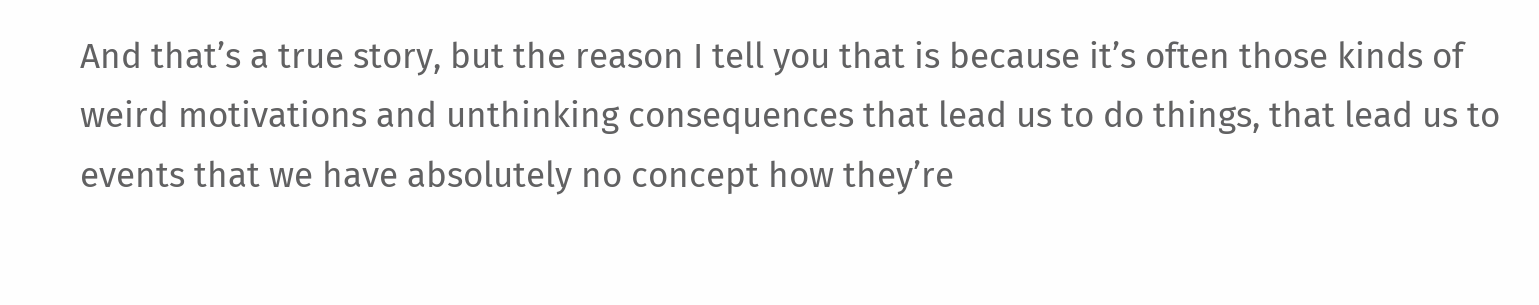And that’s a true story, but the reason I tell you that is because it’s often those kinds of weird motivations and unthinking consequences that lead us to do things, that lead us to events that we have absolutely no concept how they’re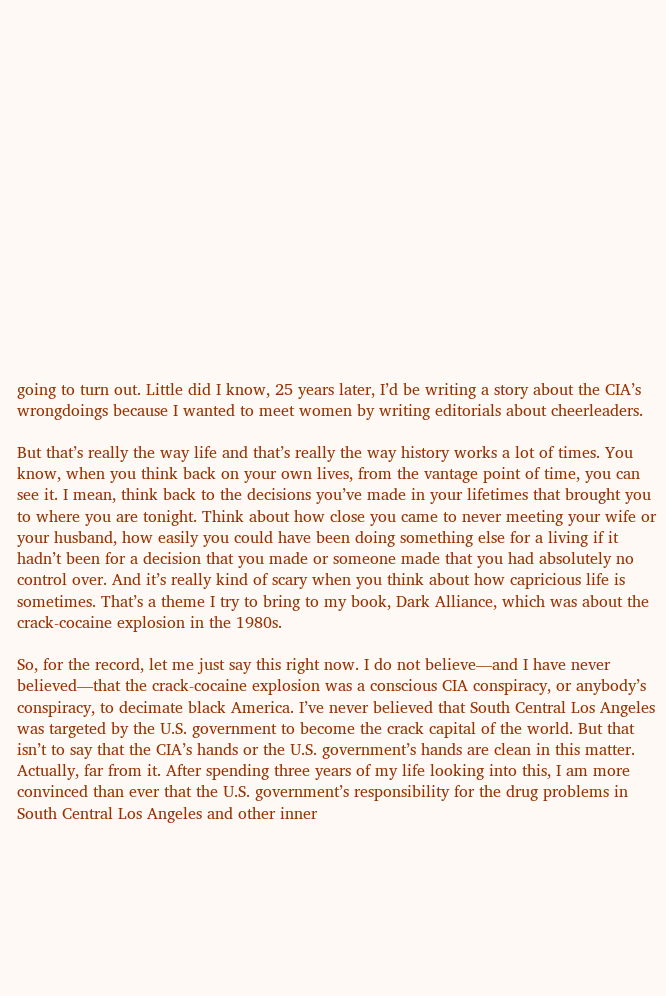going to turn out. Little did I know, 25 years later, I’d be writing a story about the CIA’s wrongdoings because I wanted to meet women by writing editorials about cheerleaders.

But that’s really the way life and that’s really the way history works a lot of times. You know, when you think back on your own lives, from the vantage point of time, you can see it. I mean, think back to the decisions you’ve made in your lifetimes that brought you to where you are tonight. Think about how close you came to never meeting your wife or your husband, how easily you could have been doing something else for a living if it hadn’t been for a decision that you made or someone made that you had absolutely no control over. And it’s really kind of scary when you think about how capricious life is sometimes. That’s a theme I try to bring to my book, Dark Alliance, which was about the crack-cocaine explosion in the 1980s.

So, for the record, let me just say this right now. I do not believe—and I have never believed—that the crack-cocaine explosion was a conscious CIA conspiracy, or anybody’s conspiracy, to decimate black America. I’ve never believed that South Central Los Angeles was targeted by the U.S. government to become the crack capital of the world. But that isn’t to say that the CIA’s hands or the U.S. government’s hands are clean in this matter. Actually, far from it. After spending three years of my life looking into this, I am more convinced than ever that the U.S. government’s responsibility for the drug problems in South Central Los Angeles and other inner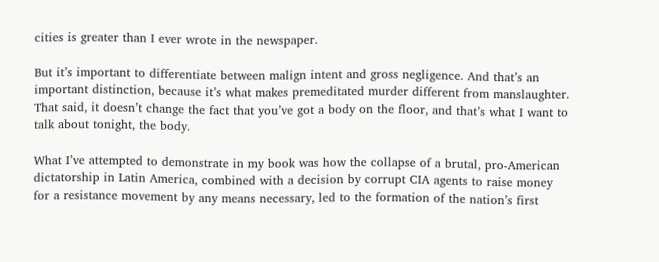cities is greater than I ever wrote in the newspaper.

But it’s important to differentiate between malign intent and gross negligence. And that’s an important distinction, because it’s what makes premeditated murder different from manslaughter. That said, it doesn’t change the fact that you’ve got a body on the floor, and that’s what I want to talk about tonight, the body.

What I’ve attempted to demonstrate in my book was how the collapse of a brutal, pro-American dictatorship in Latin America, combined with a decision by corrupt CIA agents to raise money for a resistance movement by any means necessary, led to the formation of the nation’s first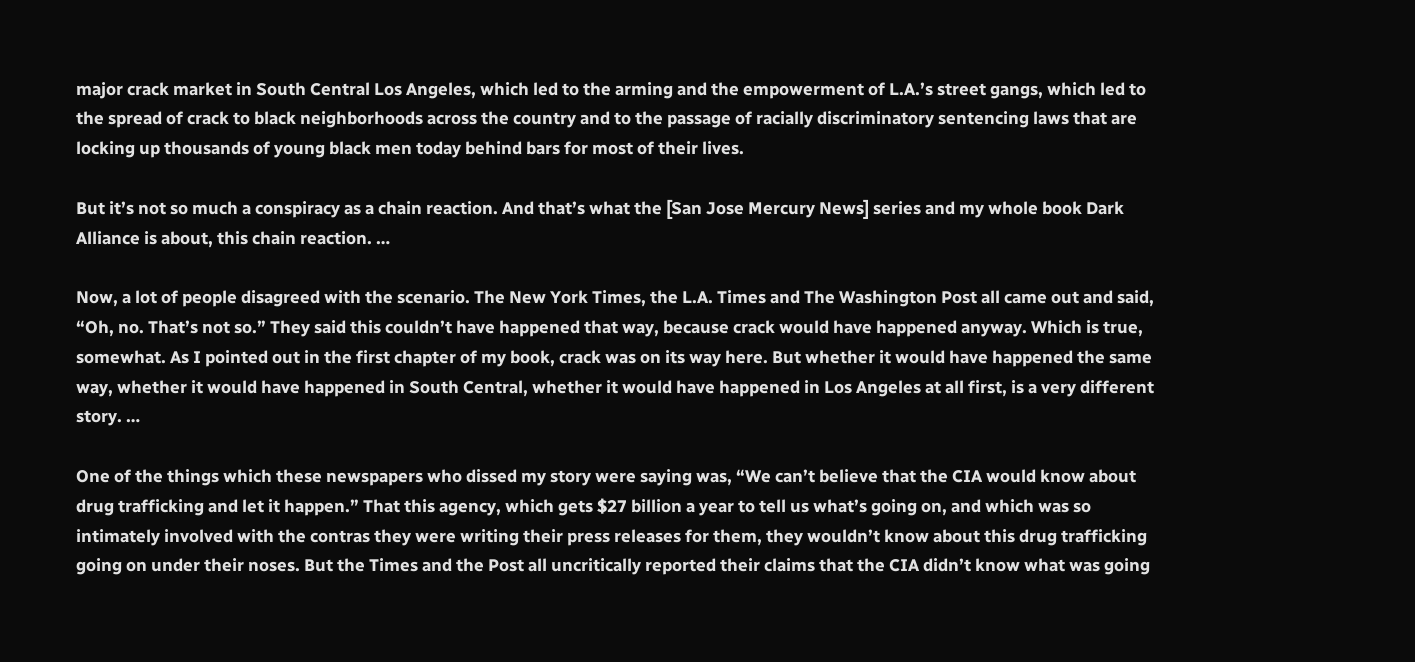major crack market in South Central Los Angeles, which led to the arming and the empowerment of L.A.’s street gangs, which led to the spread of crack to black neighborhoods across the country and to the passage of racially discriminatory sentencing laws that are locking up thousands of young black men today behind bars for most of their lives.

But it’s not so much a conspiracy as a chain reaction. And that’s what the [San Jose Mercury News] series and my whole book Dark Alliance is about, this chain reaction. …

Now, a lot of people disagreed with the scenario. The New York Times, the L.A. Times and The Washington Post all came out and said, “Oh, no. That’s not so.” They said this couldn’t have happened that way, because crack would have happened anyway. Which is true, somewhat. As I pointed out in the first chapter of my book, crack was on its way here. But whether it would have happened the same way, whether it would have happened in South Central, whether it would have happened in Los Angeles at all first, is a very different story. …

One of the things which these newspapers who dissed my story were saying was, “We can’t believe that the CIA would know about drug trafficking and let it happen.” That this agency, which gets $27 billion a year to tell us what’s going on, and which was so intimately involved with the contras they were writing their press releases for them, they wouldn’t know about this drug trafficking going on under their noses. But the Times and the Post all uncritically reported their claims that the CIA didn’t know what was going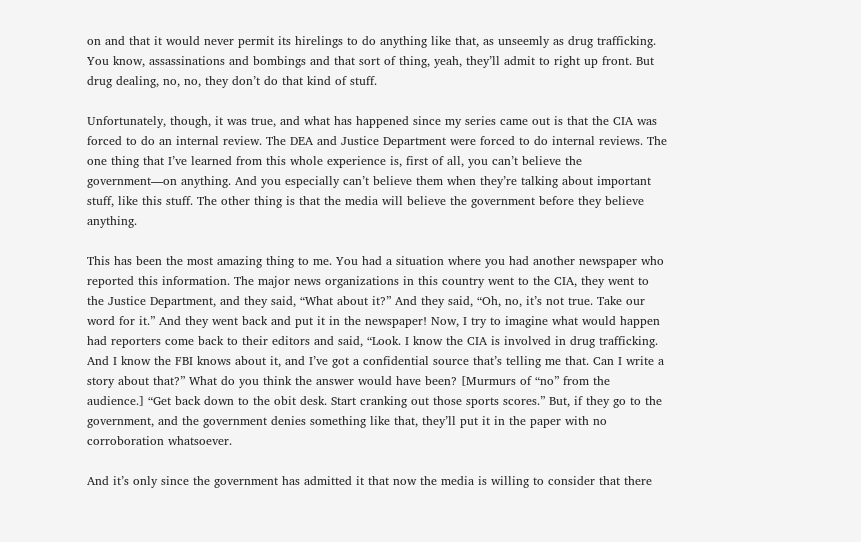on and that it would never permit its hirelings to do anything like that, as unseemly as drug trafficking. You know, assassinations and bombings and that sort of thing, yeah, they’ll admit to right up front. But drug dealing, no, no, they don’t do that kind of stuff.

Unfortunately, though, it was true, and what has happened since my series came out is that the CIA was forced to do an internal review. The DEA and Justice Department were forced to do internal reviews. The one thing that I’ve learned from this whole experience is, first of all, you can’t believe the government—on anything. And you especially can’t believe them when they’re talking about important stuff, like this stuff. The other thing is that the media will believe the government before they believe anything.

This has been the most amazing thing to me. You had a situation where you had another newspaper who reported this information. The major news organizations in this country went to the CIA, they went to the Justice Department, and they said, “What about it?” And they said, “Oh, no, it’s not true. Take our word for it.” And they went back and put it in the newspaper! Now, I try to imagine what would happen had reporters come back to their editors and said, “Look. I know the CIA is involved in drug trafficking. And I know the FBI knows about it, and I’ve got a confidential source that’s telling me that. Can I write a story about that?” What do you think the answer would have been? [Murmurs of “no” from the audience.] “Get back down to the obit desk. Start cranking out those sports scores.” But, if they go to the government, and the government denies something like that, they’ll put it in the paper with no corroboration whatsoever.

And it’s only since the government has admitted it that now the media is willing to consider that there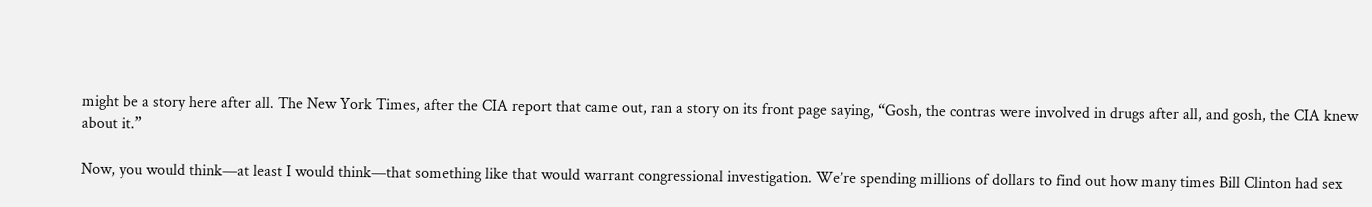might be a story here after all. The New York Times, after the CIA report that came out, ran a story on its front page saying, “Gosh, the contras were involved in drugs after all, and gosh, the CIA knew about it.”

Now, you would think—at least I would think—that something like that would warrant congressional investigation. We’re spending millions of dollars to find out how many times Bill Clinton had sex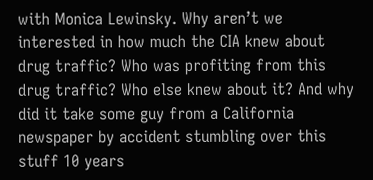with Monica Lewinsky. Why aren’t we interested in how much the CIA knew about drug traffic? Who was profiting from this drug traffic? Who else knew about it? And why did it take some guy from a California newspaper by accident stumbling over this stuff 10 years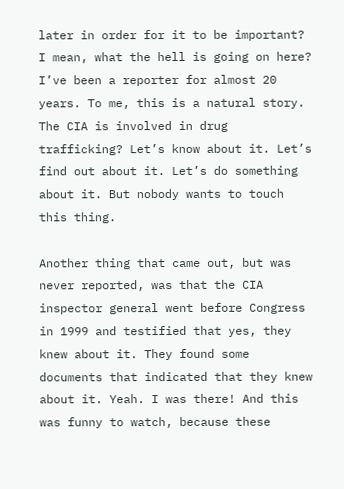later in order for it to be important? I mean, what the hell is going on here? I’ve been a reporter for almost 20 years. To me, this is a natural story. The CIA is involved in drug trafficking? Let’s know about it. Let’s find out about it. Let’s do something about it. But nobody wants to touch this thing.

Another thing that came out, but was never reported, was that the CIA inspector general went before Congress in 1999 and testified that yes, they knew about it. They found some documents that indicated that they knew about it. Yeah. I was there! And this was funny to watch, because these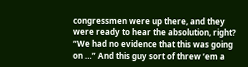congressmen were up there, and they were ready to hear the absolution, right? “We had no evidence that this was going on …” And this guy sort of threw ’em a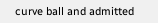curve ball and admitted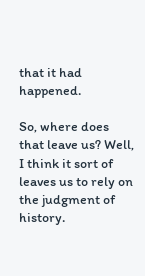that it had happened.

So, where does that leave us? Well, I think it sort of leaves us to rely on the judgment of history.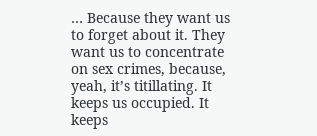… Because they want us to forget about it. They want us to concentrate on sex crimes, because, yeah, it’s titillating. It keeps us occupied. It keeps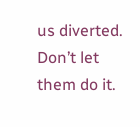us diverted. Don’t let them do it.